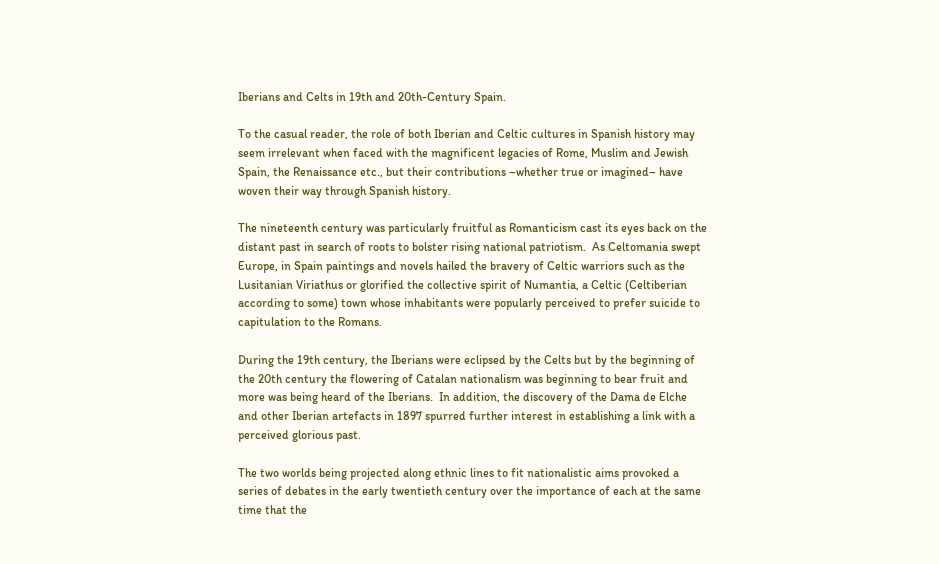Iberians and Celts in 19th and 20th-Century Spain.

To the casual reader, the role of both Iberian and Celtic cultures in Spanish history may seem irrelevant when faced with the magnificent legacies of Rome, Muslim and Jewish Spain, the Renaissance etc., but their contributions –whether true or imagined– have woven their way through Spanish history.

The nineteenth century was particularly fruitful as Romanticism cast its eyes back on the distant past in search of roots to bolster rising national patriotism.  As Celtomania swept Europe, in Spain paintings and novels hailed the bravery of Celtic warriors such as the Lusitanian Viriathus or glorified the collective spirit of Numantia, a Celtic (Celtiberian according to some) town whose inhabitants were popularly perceived to prefer suicide to capitulation to the Romans.

During the 19th century, the Iberians were eclipsed by the Celts but by the beginning of the 20th century the flowering of Catalan nationalism was beginning to bear fruit and more was being heard of the Iberians.  In addition, the discovery of the Dama de Elche and other Iberian artefacts in 1897 spurred further interest in establishing a link with a perceived glorious past.

The two worlds being projected along ethnic lines to fit nationalistic aims provoked a series of debates in the early twentieth century over the importance of each at the same time that the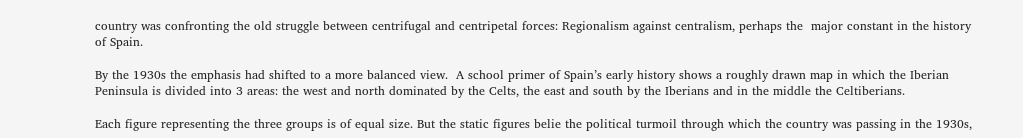country was confronting the old struggle between centrifugal and centripetal forces: Regionalism against centralism, perhaps the  major constant in the history of Spain.

By the 1930s the emphasis had shifted to a more balanced view.  A school primer of Spain’s early history shows a roughly drawn map in which the Iberian Peninsula is divided into 3 areas: the west and north dominated by the Celts, the east and south by the Iberians and in the middle the Celtiberians.

Each figure representing the three groups is of equal size. But the static figures belie the political turmoil through which the country was passing in the 1930s,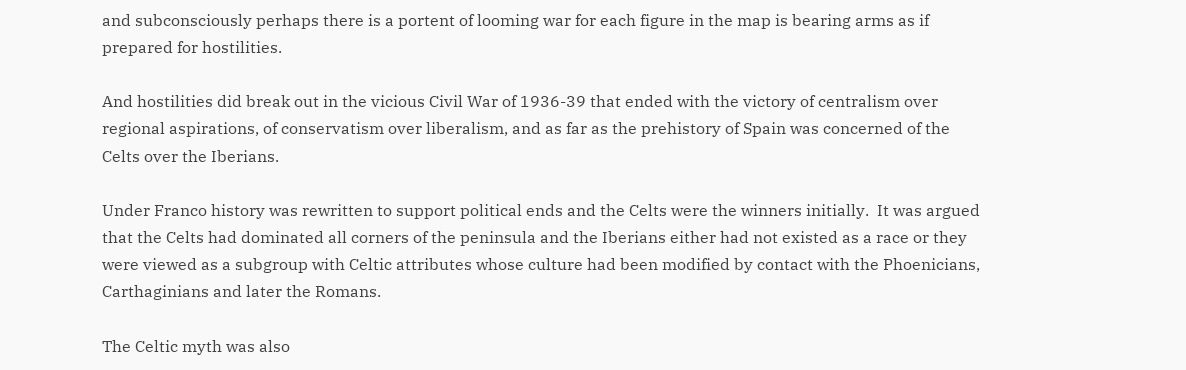and subconsciously perhaps there is a portent of looming war for each figure in the map is bearing arms as if prepared for hostilities.

And hostilities did break out in the vicious Civil War of 1936-39 that ended with the victory of centralism over regional aspirations, of conservatism over liberalism, and as far as the prehistory of Spain was concerned of the Celts over the Iberians.

Under Franco history was rewritten to support political ends and the Celts were the winners initially.  It was argued that the Celts had dominated all corners of the peninsula and the Iberians either had not existed as a race or they were viewed as a subgroup with Celtic attributes whose culture had been modified by contact with the Phoenicians, Carthaginians and later the Romans.

The Celtic myth was also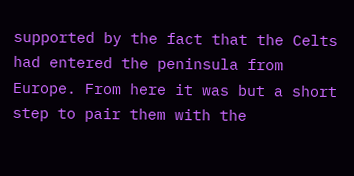supported by the fact that the Celts had entered the peninsula from Europe. From here it was but a short step to pair them with the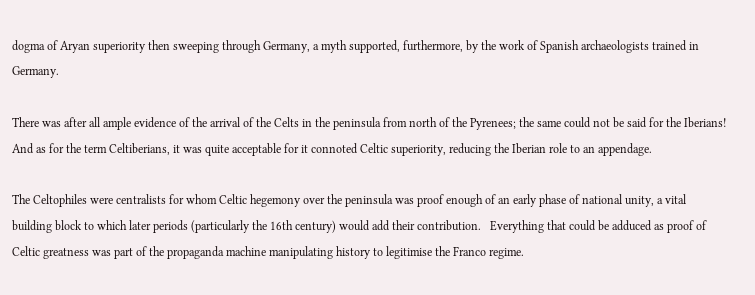dogma of Aryan superiority then sweeping through Germany, a myth supported, furthermore, by the work of Spanish archaeologists trained in Germany.

There was after all ample evidence of the arrival of the Celts in the peninsula from north of the Pyrenees; the same could not be said for the Iberians!  And as for the term Celtiberians, it was quite acceptable for it connoted Celtic superiority, reducing the Iberian role to an appendage.

The Celtophiles were centralists for whom Celtic hegemony over the peninsula was proof enough of an early phase of national unity, a vital building block to which later periods (particularly the 16th century) would add their contribution.   Everything that could be adduced as proof of Celtic greatness was part of the propaganda machine manipulating history to legitimise the Franco regime.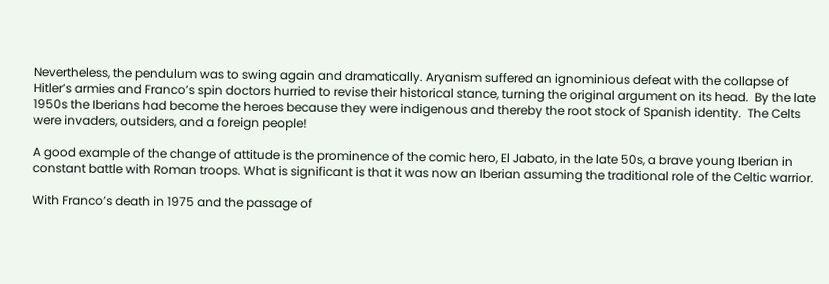Nevertheless, the pendulum was to swing again and dramatically. Aryanism suffered an ignominious defeat with the collapse of Hitler’s armies and Franco’s spin doctors hurried to revise their historical stance, turning the original argument on its head.  By the late 1950s the Iberians had become the heroes because they were indigenous and thereby the root stock of Spanish identity.  The Celts were invaders, outsiders, and a foreign people!

A good example of the change of attitude is the prominence of the comic hero, El Jabato, in the late 50s, a brave young Iberian in constant battle with Roman troops. What is significant is that it was now an Iberian assuming the traditional role of the Celtic warrior.

With Franco’s death in 1975 and the passage of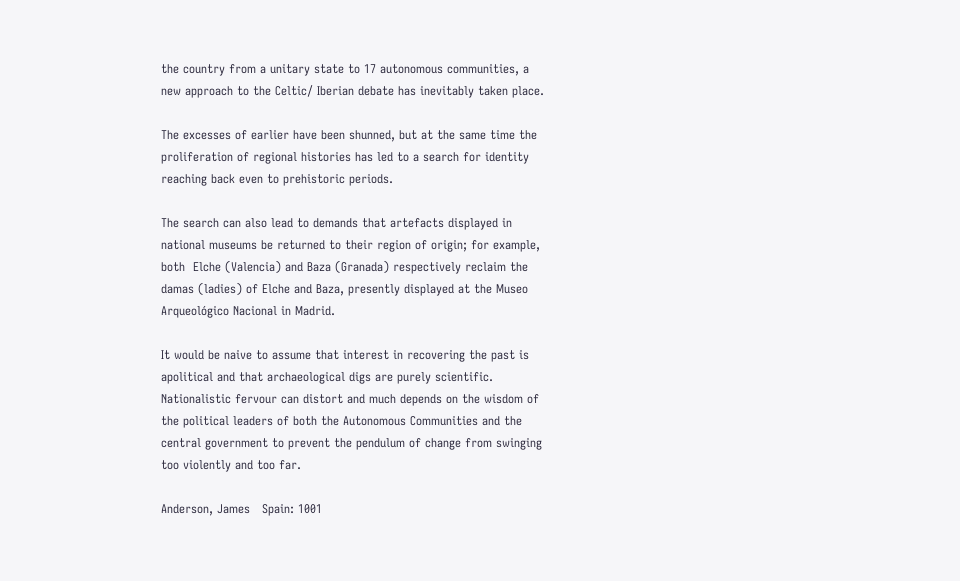the country from a unitary state to 17 autonomous communities, a new approach to the Celtic/ Iberian debate has inevitably taken place.

The excesses of earlier have been shunned, but at the same time the proliferation of regional histories has led to a search for identity reaching back even to prehistoric periods.

The search can also lead to demands that artefacts displayed in national museums be returned to their region of origin; for example, both  Elche (Valencia) and Baza (Granada) respectively reclaim the damas (ladies) of Elche and Baza, presently displayed at the Museo Arqueológico Nacional in Madrid.

It would be naive to assume that interest in recovering the past is apolitical and that archaeological digs are purely scientific. Nationalistic fervour can distort and much depends on the wisdom of the political leaders of both the Autonomous Communities and the central government to prevent the pendulum of change from swinging too violently and too far.

Anderson, James   Spain: 1001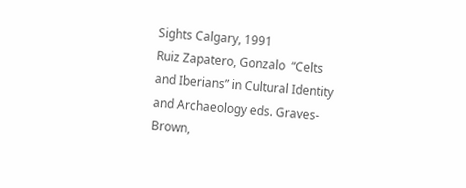Sights Calgary, 1991
Ruiz Zapatero, Gonzalo  “Celts and Iberians” in Cultural Identity and Archaeology eds. Graves-Brown,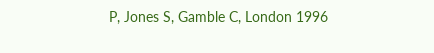P, Jones S, Gamble C, London 1996